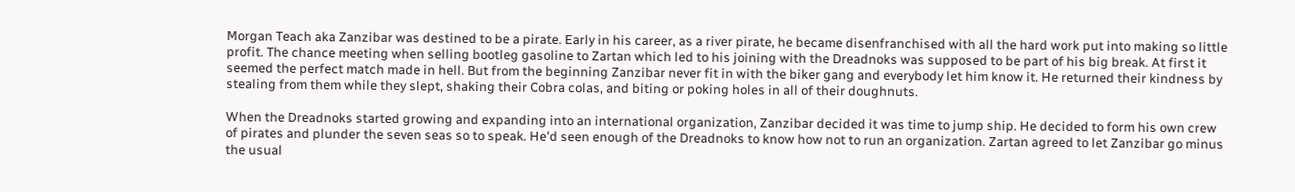Morgan Teach aka Zanzibar was destined to be a pirate. Early in his career, as a river pirate, he became disenfranchised with all the hard work put into making so little profit. The chance meeting when selling bootleg gasoline to Zartan which led to his joining with the Dreadnoks was supposed to be part of his big break. At first it seemed the perfect match made in hell. But from the beginning Zanzibar never fit in with the biker gang and everybody let him know it. He returned their kindness by stealing from them while they slept, shaking their Cobra colas, and biting or poking holes in all of their doughnuts.

When the Dreadnoks started growing and expanding into an international organization, Zanzibar decided it was time to jump ship. He decided to form his own crew of pirates and plunder the seven seas so to speak. He'd seen enough of the Dreadnoks to know how not to run an organization. Zartan agreed to let Zanzibar go minus the usual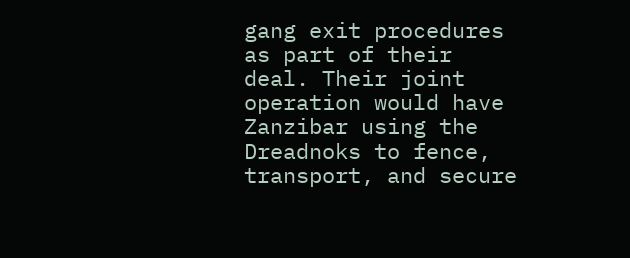gang exit procedures as part of their deal. Their joint operation would have Zanzibar using the Dreadnoks to fence, transport, and secure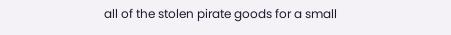all of the stolen pirate goods for a small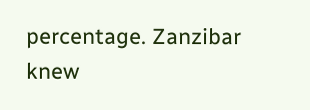percentage. Zanzibar knew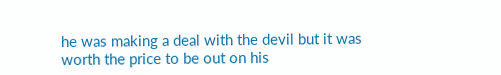he was making a deal with the devil but it was worth the price to be out on his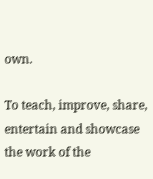own.

To teach, improve, share, entertain and showcase the work of the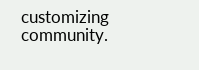customizing community.